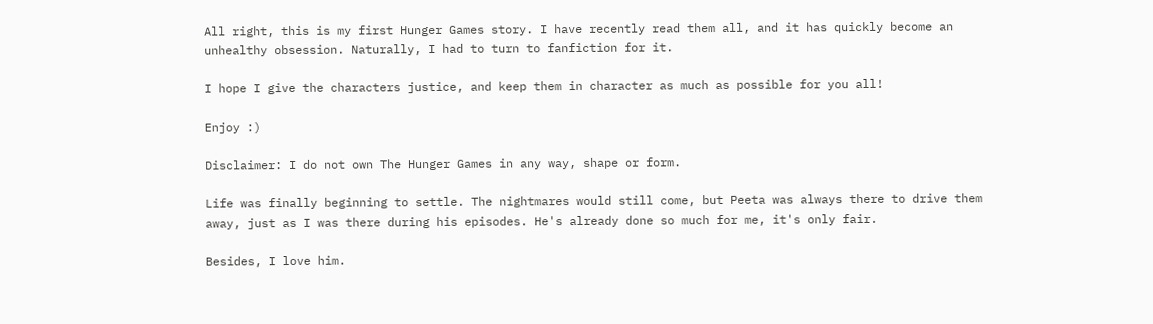All right, this is my first Hunger Games story. I have recently read them all, and it has quickly become an unhealthy obsession. Naturally, I had to turn to fanfiction for it.

I hope I give the characters justice, and keep them in character as much as possible for you all!

Enjoy :)

Disclaimer: I do not own The Hunger Games in any way, shape or form.

Life was finally beginning to settle. The nightmares would still come, but Peeta was always there to drive them away, just as I was there during his episodes. He's already done so much for me, it's only fair.

Besides, I love him.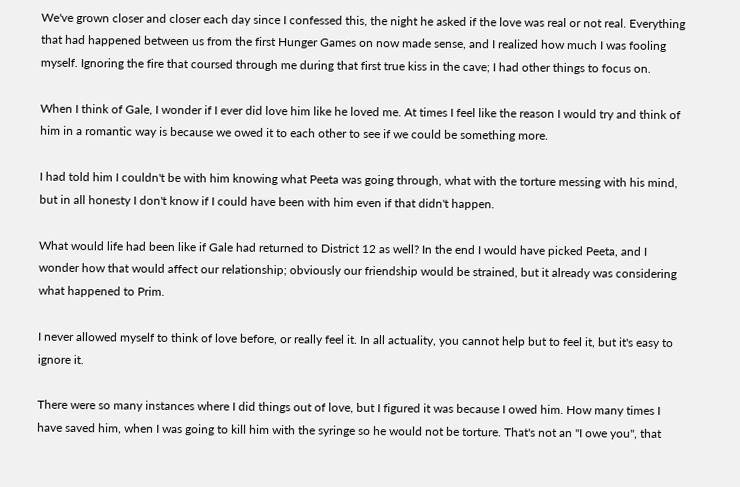We've grown closer and closer each day since I confessed this, the night he asked if the love was real or not real. Everything that had happened between us from the first Hunger Games on now made sense, and I realized how much I was fooling myself. Ignoring the fire that coursed through me during that first true kiss in the cave; I had other things to focus on.

When I think of Gale, I wonder if I ever did love him like he loved me. At times I feel like the reason I would try and think of him in a romantic way is because we owed it to each other to see if we could be something more.

I had told him I couldn't be with him knowing what Peeta was going through, what with the torture messing with his mind, but in all honesty I don't know if I could have been with him even if that didn't happen.

What would life had been like if Gale had returned to District 12 as well? In the end I would have picked Peeta, and I wonder how that would affect our relationship; obviously our friendship would be strained, but it already was considering what happened to Prim.

I never allowed myself to think of love before, or really feel it. In all actuality, you cannot help but to feel it, but it's easy to ignore it.

There were so many instances where I did things out of love, but I figured it was because I owed him. How many times I have saved him, when I was going to kill him with the syringe so he would not be torture. That's not an "I owe you", that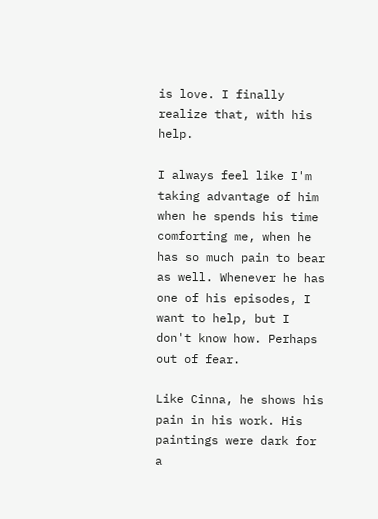is love. I finally realize that, with his help.

I always feel like I'm taking advantage of him when he spends his time comforting me, when he has so much pain to bear as well. Whenever he has one of his episodes, I want to help, but I don't know how. Perhaps out of fear.

Like Cinna, he shows his pain in his work. His paintings were dark for a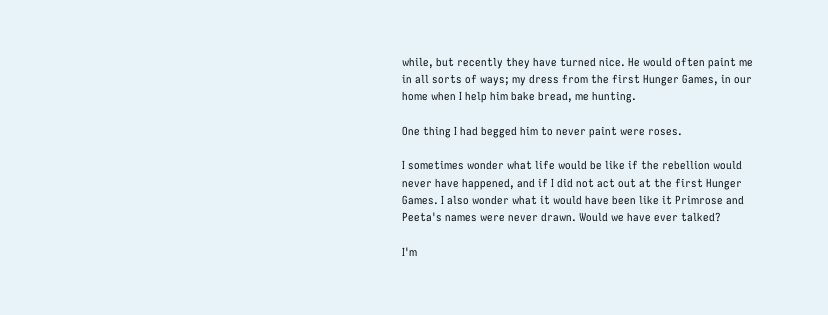while, but recently they have turned nice. He would often paint me in all sorts of ways; my dress from the first Hunger Games, in our home when I help him bake bread, me hunting.

One thing I had begged him to never paint were roses.

I sometimes wonder what life would be like if the rebellion would never have happened, and if I did not act out at the first Hunger Games. I also wonder what it would have been like it Primrose and Peeta's names were never drawn. Would we have ever talked?

I'm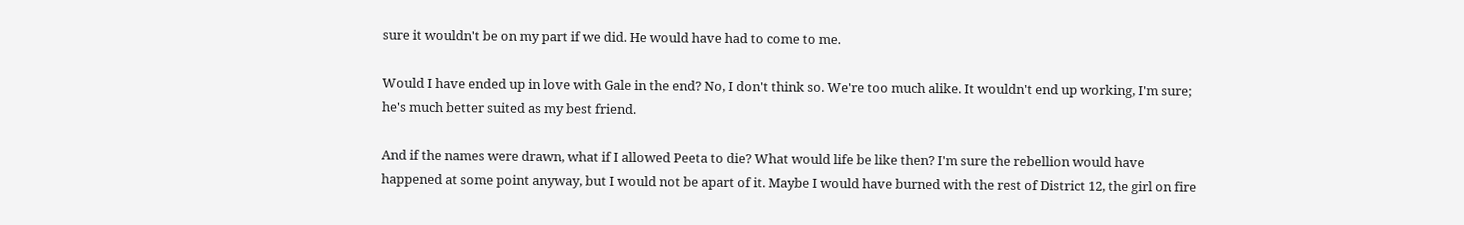sure it wouldn't be on my part if we did. He would have had to come to me.

Would I have ended up in love with Gale in the end? No, I don't think so. We're too much alike. It wouldn't end up working, I'm sure; he's much better suited as my best friend.

And if the names were drawn, what if I allowed Peeta to die? What would life be like then? I'm sure the rebellion would have happened at some point anyway, but I would not be apart of it. Maybe I would have burned with the rest of District 12, the girl on fire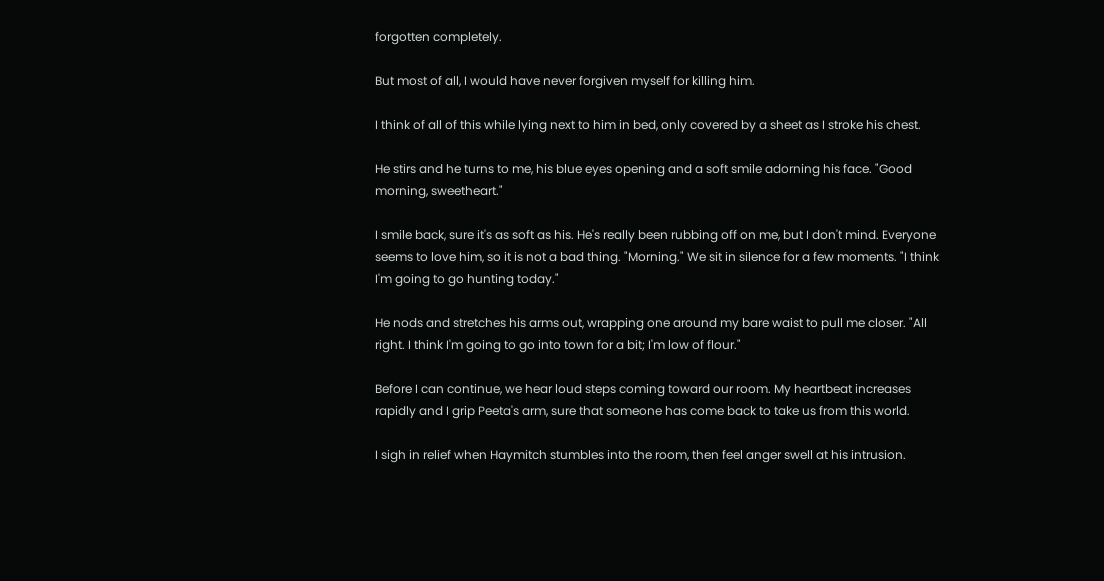forgotten completely.

But most of all, I would have never forgiven myself for killing him.

I think of all of this while lying next to him in bed, only covered by a sheet as I stroke his chest.

He stirs and he turns to me, his blue eyes opening and a soft smile adorning his face. "Good morning, sweetheart."

I smile back, sure it's as soft as his. He's really been rubbing off on me, but I don't mind. Everyone seems to love him, so it is not a bad thing. "Morning." We sit in silence for a few moments. "I think I'm going to go hunting today."

He nods and stretches his arms out, wrapping one around my bare waist to pull me closer. "All right. I think I'm going to go into town for a bit; I'm low of flour."

Before I can continue, we hear loud steps coming toward our room. My heartbeat increases rapidly and I grip Peeta's arm, sure that someone has come back to take us from this world.

I sigh in relief when Haymitch stumbles into the room, then feel anger swell at his intrusion.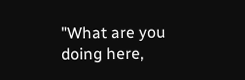"What are you doing here,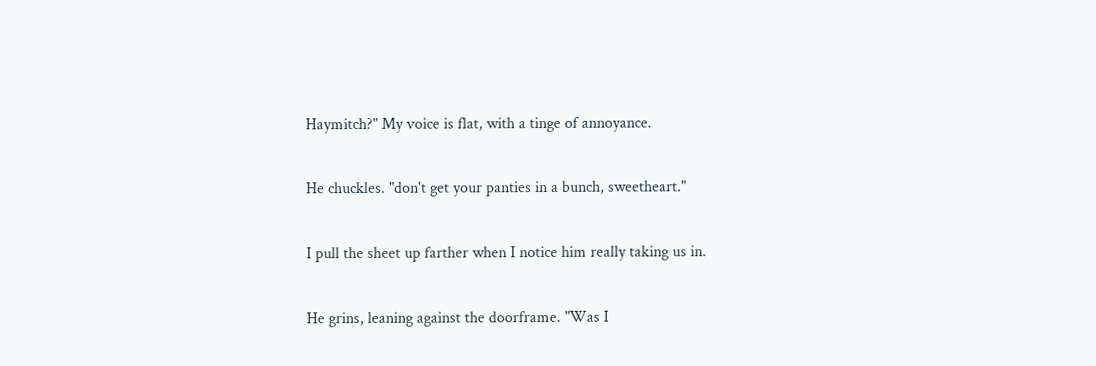Haymitch?" My voice is flat, with a tinge of annoyance.

He chuckles. "don't get your panties in a bunch, sweetheart."

I pull the sheet up farther when I notice him really taking us in.

He grins, leaning against the doorframe. "Was I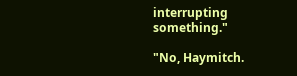interrupting something."

"No, Haymitch.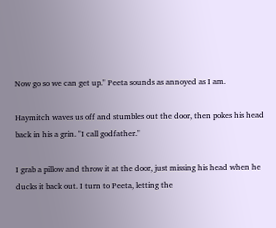Now go so we can get up." Peeta sounds as annoyed as I am.

Haymitch waves us off and stumbles out the door, then pokes his head back in his a grin. "I call godfather."

I grab a pillow and throw it at the door, just missing his head when he ducks it back out. I turn to Peeta, letting the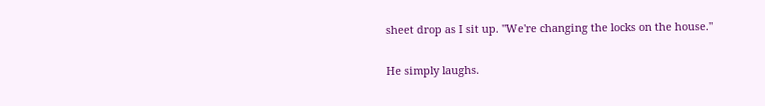sheet drop as I sit up. "We're changing the locks on the house."

He simply laughs.